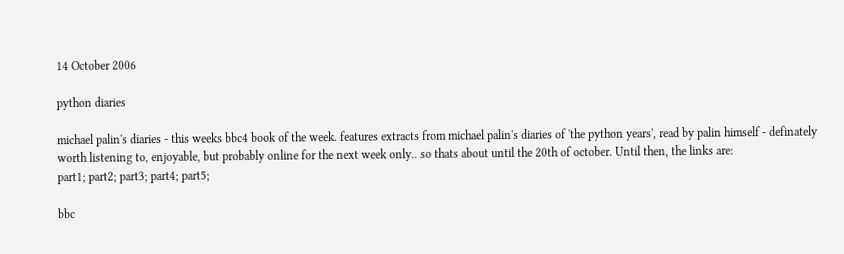14 October 2006

python diaries

michael palin's diaries - this weeks bbc4 book of the week. features extracts from michael palin's diaries of 'the python years', read by palin himself - definately worth listening to, enjoyable, but probably online for the next week only.. so thats about until the 20th of october. Until then, the links are:
part1; part2; part3; part4; part5;

bbc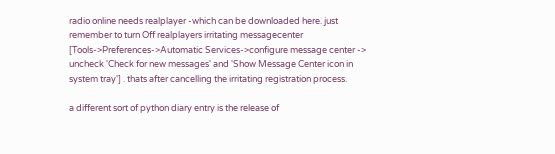radio online needs realplayer -which can be downloaded here. just remember to turn Off realplayers irritating messagecenter [Tools->Preferences->Automatic Services->configure message center -> uncheck 'Check for new messages' and 'Show Message Center icon in system tray'] . thats after cancelling the irritating registration process.

a different sort of python diary entry is the release of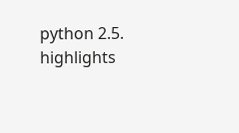python 2.5. highlights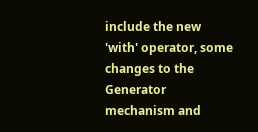include the new 'with' operator, some changes to the Generator mechanism and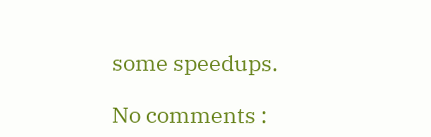some speedups.

No comments :